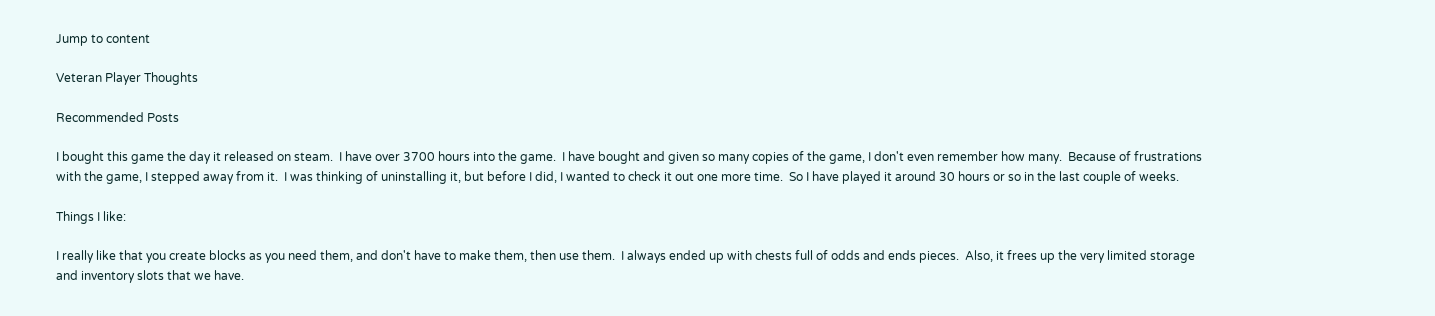Jump to content

Veteran Player Thoughts

Recommended Posts

I bought this game the day it released on steam.  I have over 3700 hours into the game.  I have bought and given so many copies of the game, I don't even remember how many.  Because of frustrations with the game, I stepped away from it.  I was thinking of uninstalling it, but before I did, I wanted to check it out one more time.  So I have played it around 30 hours or so in the last couple of weeks.

Things I like:

I really like that you create blocks as you need them, and don't have to make them, then use them.  I always ended up with chests full of odds and ends pieces.  Also, it frees up the very limited storage and inventory slots that we have.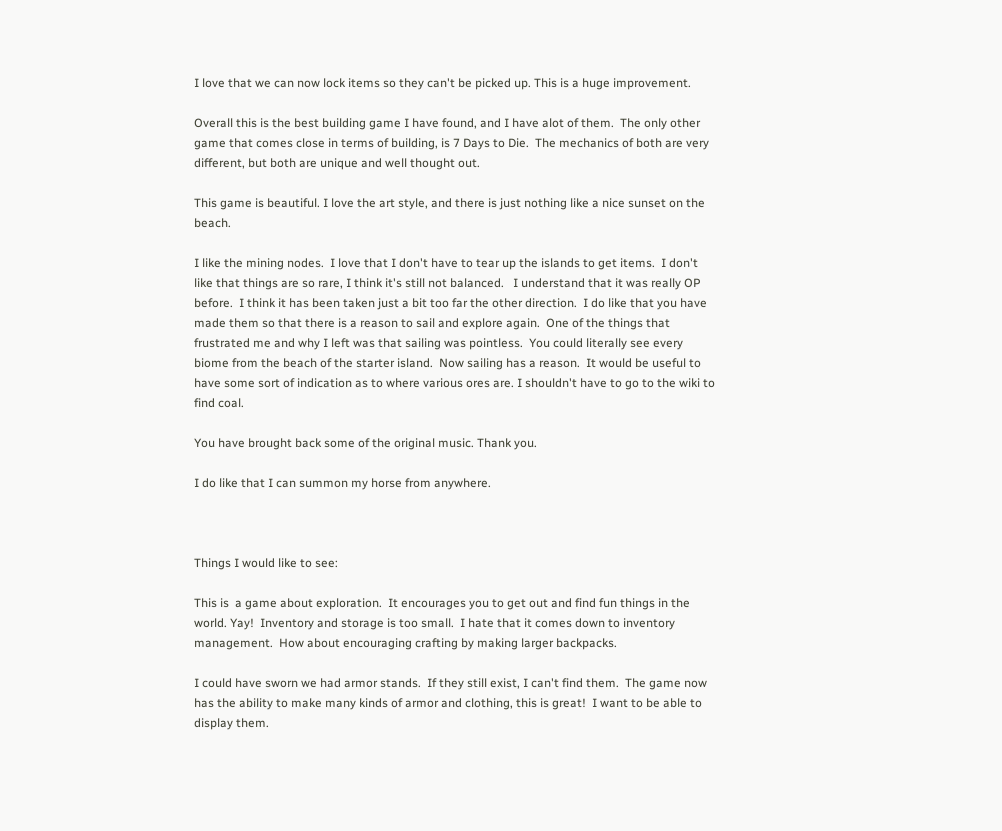I love that we can now lock items so they can't be picked up. This is a huge improvement.

Overall this is the best building game I have found, and I have alot of them.  The only other game that comes close in terms of building, is 7 Days to Die.  The mechanics of both are very different, but both are unique and well thought out.

This game is beautiful. I love the art style, and there is just nothing like a nice sunset on the beach.

I like the mining nodes.  I love that I don't have to tear up the islands to get items.  I don't like that things are so rare, I think it's still not balanced.   I understand that it was really OP before.  I think it has been taken just a bit too far the other direction.  I do like that you have made them so that there is a reason to sail and explore again.  One of the things that frustrated me and why I left was that sailing was pointless.  You could literally see every biome from the beach of the starter island.  Now sailing has a reason.  It would be useful to have some sort of indication as to where various ores are. I shouldn't have to go to the wiki to find coal.

You have brought back some of the original music. Thank you.

I do like that I can summon my horse from anywhere.



Things I would like to see:

This is  a game about exploration.  It encourages you to get out and find fun things in the world. Yay!  Inventory and storage is too small.  I hate that it comes down to inventory management.  How about encouraging crafting by making larger backpacks.

I could have sworn we had armor stands.  If they still exist, I can't find them.  The game now has the ability to make many kinds of armor and clothing, this is great!  I want to be able to display them.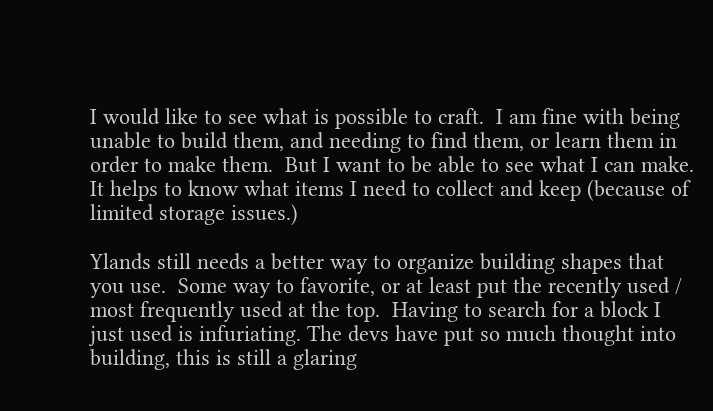I would like to see what is possible to craft.  I am fine with being unable to build them, and needing to find them, or learn them in order to make them.  But I want to be able to see what I can make.  It helps to know what items I need to collect and keep (because of limited storage issues.)

Ylands still needs a better way to organize building shapes that you use.  Some way to favorite, or at least put the recently used / most frequently used at the top.  Having to search for a block I just used is infuriating. The devs have put so much thought into building, this is still a glaring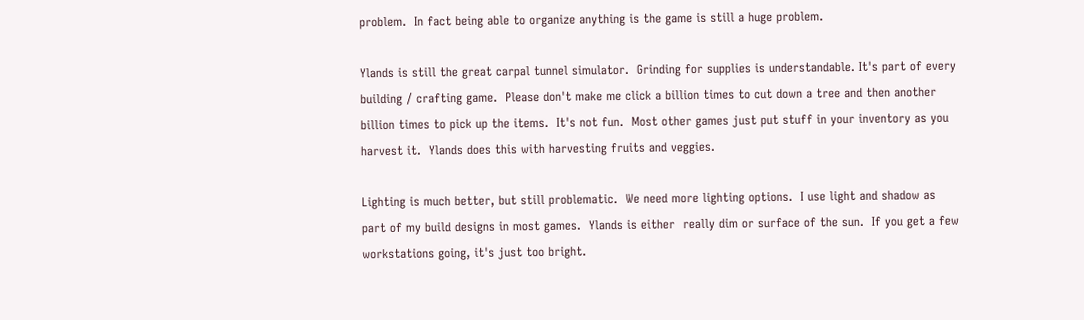problem.  In fact being able to organize anything is the game is still a huge problem.

Ylands is still the great carpal tunnel simulator.  Grinding for supplies is understandable. It's part of every building / crafting game.  Please don't make me click a billion times to cut down a tree and then another billion times to pick up the items.  It's not fun.  Most other games just put stuff in your inventory as you harvest it.  Ylands does this with harvesting fruits and veggies.

Lighting is much better, but still problematic.  We need more lighting options.  I use light and shadow as part of my build designs in most games.  Ylands is either  really dim or surface of the sun.  If you get a few workstations going, it's just too bright.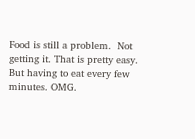Food is still a problem.  Not getting it. That is pretty easy.  But having to eat every few minutes. OMG.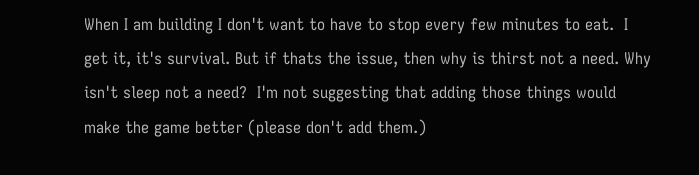When I am building I don't want to have to stop every few minutes to eat.  I get it, it's survival. But if thats the issue, then why is thirst not a need. Why isn't sleep not a need?  I'm not suggesting that adding those things would make the game better (please don't add them.)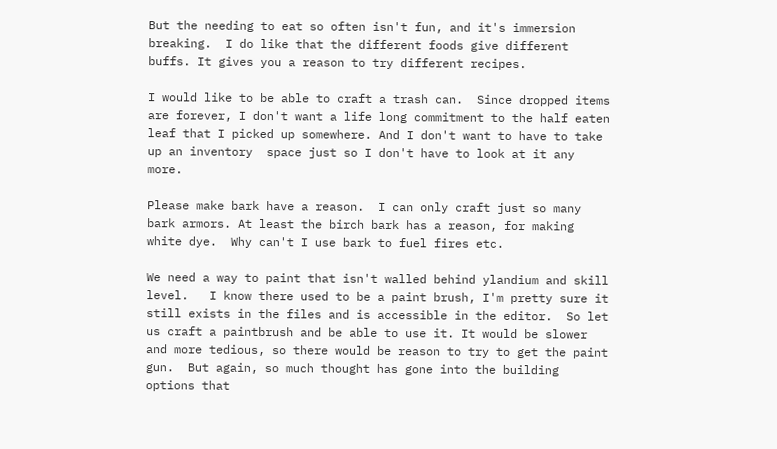But the needing to eat so often isn't fun, and it's immersion breaking.  I do like that the different foods give different buffs. It gives you a reason to try different recipes.

I would like to be able to craft a trash can.  Since dropped items are forever, I don't want a life long commitment to the half eaten leaf that I picked up somewhere. And I don't want to have to take up an inventory  space just so I don't have to look at it any more.

Please make bark have a reason.  I can only craft just so many bark armors. At least the birch bark has a reason, for making white dye.  Why can't I use bark to fuel fires etc.

We need a way to paint that isn't walled behind ylandium and skill level.   I know there used to be a paint brush, I'm pretty sure it still exists in the files and is accessible in the editor.  So let us craft a paintbrush and be able to use it. It would be slower and more tedious, so there would be reason to try to get the paint gun.  But again, so much thought has gone into the building options that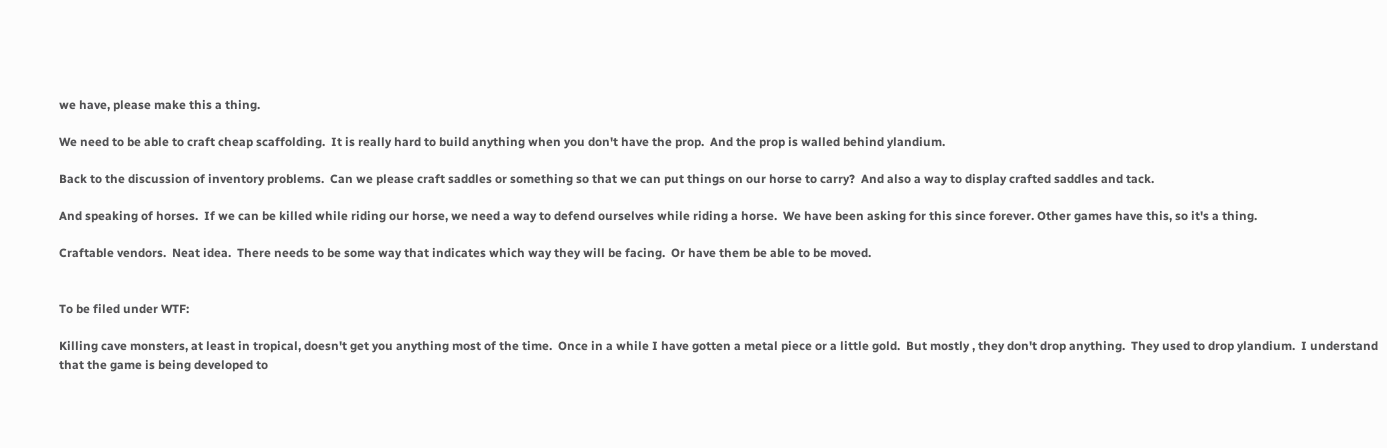we have, please make this a thing.

We need to be able to craft cheap scaffolding.  It is really hard to build anything when you don't have the prop.  And the prop is walled behind ylandium.

Back to the discussion of inventory problems.  Can we please craft saddles or something so that we can put things on our horse to carry?  And also a way to display crafted saddles and tack.

And speaking of horses.  If we can be killed while riding our horse, we need a way to defend ourselves while riding a horse.  We have been asking for this since forever. Other games have this, so it's a thing.

Craftable vendors.  Neat idea.  There needs to be some way that indicates which way they will be facing.  Or have them be able to be moved.


To be filed under WTF:

Killing cave monsters, at least in tropical, doesn't get you anything most of the time.  Once in a while I have gotten a metal piece or a little gold.  But mostly , they don't drop anything.  They used to drop ylandium.  I understand that the game is being developed to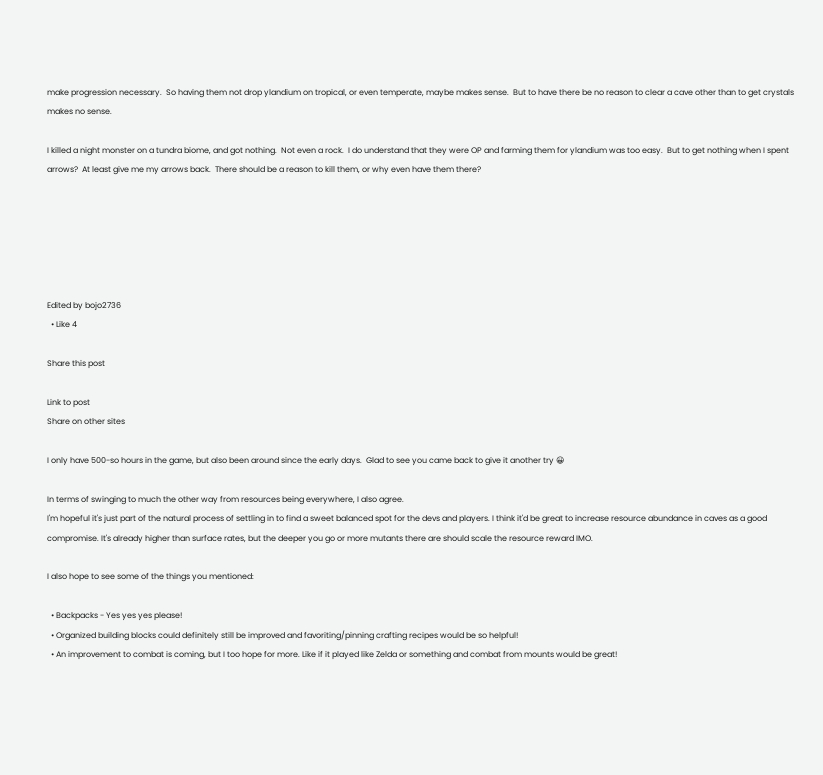make progression necessary.  So having them not drop ylandium on tropical, or even temperate, maybe makes sense.  But to have there be no reason to clear a cave other than to get crystals makes no sense.

I killed a night monster on a tundra biome, and got nothing.  Not even a rock.  I do understand that they were OP and farming them for ylandium was too easy.  But to get nothing when I spent arrows?  At least give me my arrows back.  There should be a reason to kill them, or why even have them there?






Edited by bojo2736
  • Like 4

Share this post

Link to post
Share on other sites

I only have 500-so hours in the game, but also been around since the early days.  Glad to see you came back to give it another try 😀

In terms of swinging to much the other way from resources being everywhere, I also agree.
I'm hopeful it's just part of the natural process of settling in to find a sweet balanced spot for the devs and players. I think it'd be great to increase resource abundance in caves as a good compromise. It's already higher than surface rates, but the deeper you go or more mutants there are should scale the resource reward IMO.

I also hope to see some of the things you mentioned:

  • Backpacks - Yes yes yes please!
  • Organized building blocks could definitely still be improved and favoriting/pinning crafting recipes would be so helpful!
  • An improvement to combat is coming, but I too hope for more. Like if it played like Zelda or something and combat from mounts would be great!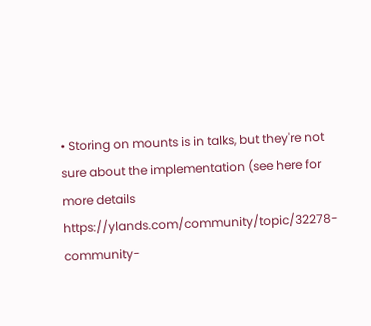• Storing on mounts is in talks, but they're not sure about the implementation (see here for more details https://ylands.com/community/topic/32278-community-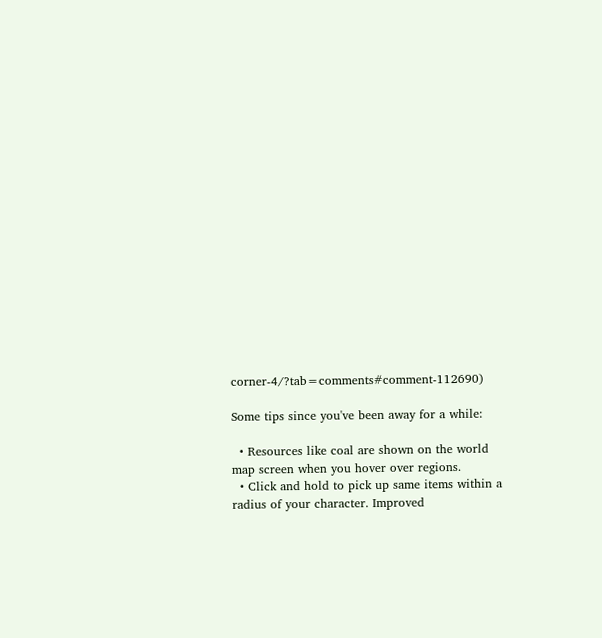corner-4/?tab=comments#comment-112690)

Some tips since you've been away for a while:

  • Resources like coal are shown on the world map screen when you hover over regions.
  • Click and hold to pick up same items within a radius of your character. Improved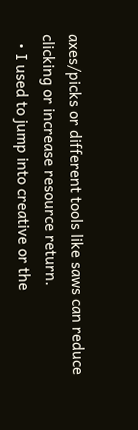axes/picks or different tools like saws can reduce clicking or increase resource return.
  • I used to jump into creative or the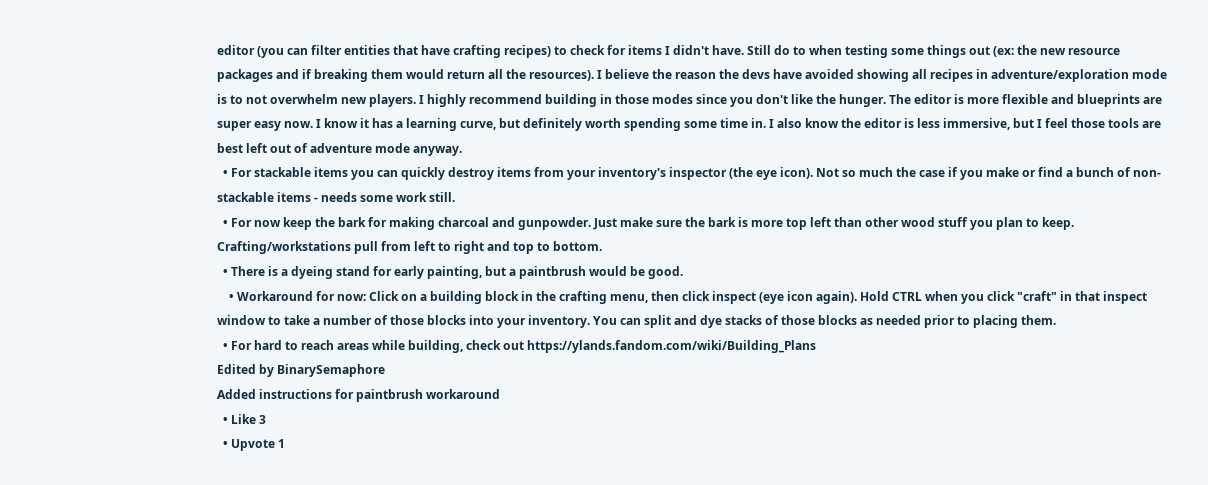editor (you can filter entities that have crafting recipes) to check for items I didn't have. Still do to when testing some things out (ex: the new resource packages and if breaking them would return all the resources). I believe the reason the devs have avoided showing all recipes in adventure/exploration mode is to not overwhelm new players. I highly recommend building in those modes since you don't like the hunger. The editor is more flexible and blueprints are super easy now. I know it has a learning curve, but definitely worth spending some time in. I also know the editor is less immersive, but I feel those tools are best left out of adventure mode anyway.
  • For stackable items you can quickly destroy items from your inventory's inspector (the eye icon). Not so much the case if you make or find a bunch of non-stackable items - needs some work still.
  • For now keep the bark for making charcoal and gunpowder. Just make sure the bark is more top left than other wood stuff you plan to keep. Crafting/workstations pull from left to right and top to bottom.
  • There is a dyeing stand for early painting, but a paintbrush would be good.
    • Workaround for now: Click on a building block in the crafting menu, then click inspect (eye icon again). Hold CTRL when you click "craft" in that inspect window to take a number of those blocks into your inventory. You can split and dye stacks of those blocks as needed prior to placing them.
  • For hard to reach areas while building, check out https://ylands.fandom.com/wiki/Building_Plans
Edited by BinarySemaphore
Added instructions for paintbrush workaround
  • Like 3
  • Upvote 1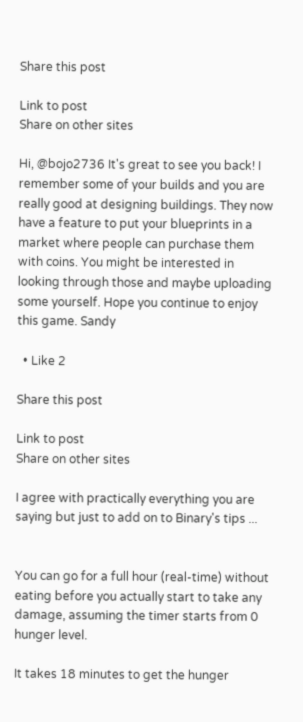Share this post

Link to post
Share on other sites

Hi, @bojo2736 It's great to see you back! I remember some of your builds and you are really good at designing buildings. They now have a feature to put your blueprints in a market where people can purchase them with coins. You might be interested in looking through those and maybe uploading some yourself. Hope you continue to enjoy this game. Sandy

  • Like 2

Share this post

Link to post
Share on other sites

I agree with practically everything you are saying but just to add on to Binary's tips ...


You can go for a full hour (real-time) without eating before you actually start to take any damage, assuming the timer starts from 0 hunger level.

It takes 18 minutes to get the hunger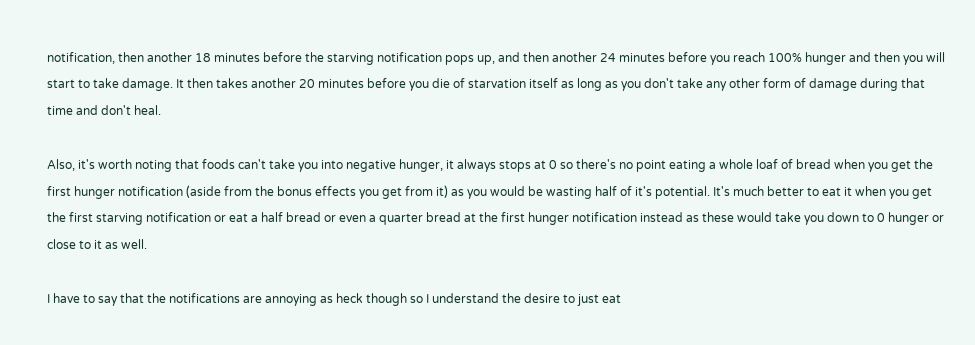notification, then another 18 minutes before the starving notification pops up, and then another 24 minutes before you reach 100% hunger and then you will start to take damage. It then takes another 20 minutes before you die of starvation itself as long as you don't take any other form of damage during that time and don't heal.

Also, it's worth noting that foods can't take you into negative hunger, it always stops at 0 so there's no point eating a whole loaf of bread when you get the first hunger notification (aside from the bonus effects you get from it) as you would be wasting half of it's potential. It's much better to eat it when you get the first starving notification or eat a half bread or even a quarter bread at the first hunger notification instead as these would take you down to 0 hunger or close to it as well.

I have to say that the notifications are annoying as heck though so I understand the desire to just eat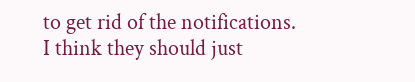to get rid of the notifications. I think they should just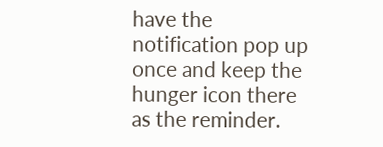have the notification pop up once and keep the hunger icon there as the reminder.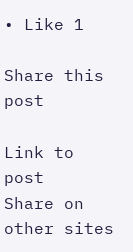• Like 1

Share this post

Link to post
Share on other sites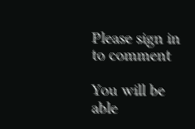Please sign in to comment

You will be able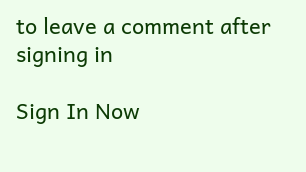to leave a comment after signing in

Sign In Now